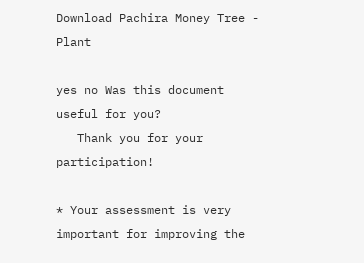Download Pachira Money Tree - Plant

yes no Was this document useful for you?
   Thank you for your participation!

* Your assessment is very important for improving the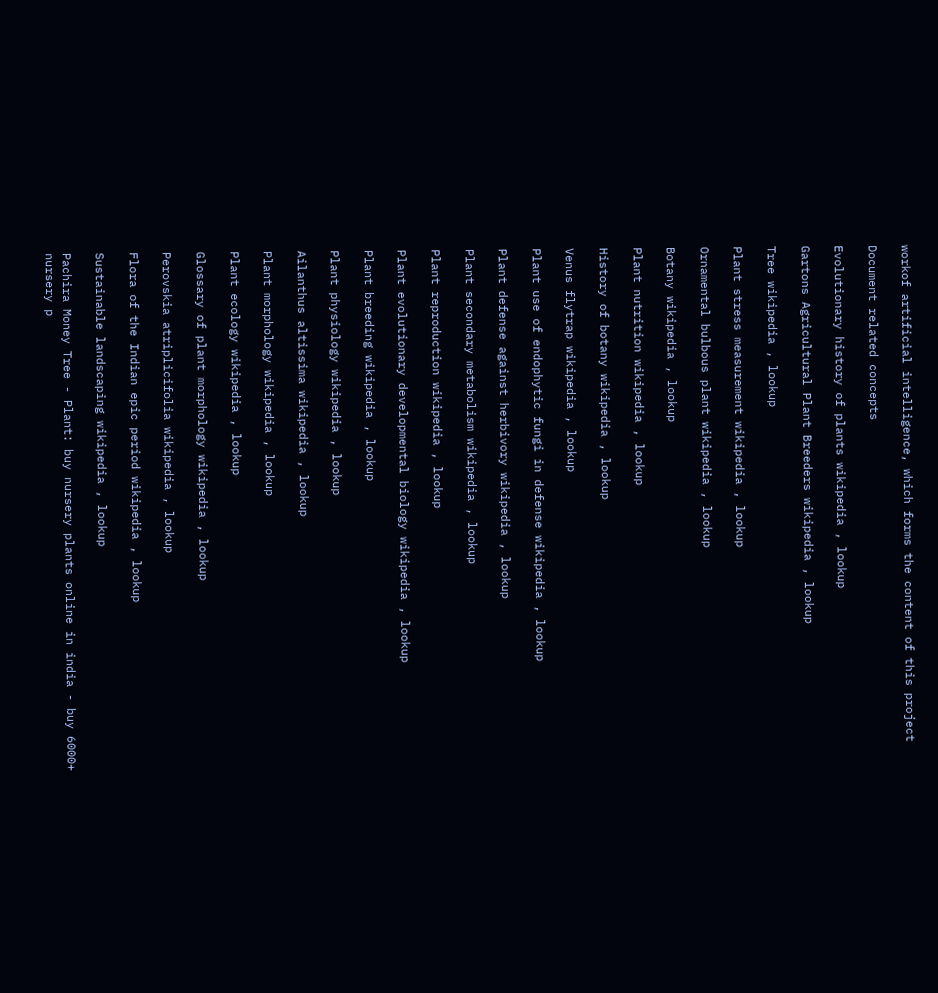workof artificial intelligence, which forms the content of this project

Document related concepts

Evolutionary history of plants wikipedia , lookup

Gartons Agricultural Plant Breeders wikipedia , lookup

Tree wikipedia , lookup

Plant stress measurement wikipedia , lookup

Ornamental bulbous plant wikipedia , lookup

Botany wikipedia , lookup

Plant nutrition wikipedia , lookup

History of botany wikipedia , lookup

Venus flytrap wikipedia , lookup

Plant use of endophytic fungi in defense wikipedia , lookup

Plant defense against herbivory wikipedia , lookup

Plant secondary metabolism wikipedia , lookup

Plant reproduction wikipedia , lookup

Plant evolutionary developmental biology wikipedia , lookup

Plant breeding wikipedia , lookup

Plant physiology wikipedia , lookup

Ailanthus altissima wikipedia , lookup

Plant morphology wikipedia , lookup

Plant ecology wikipedia , lookup

Glossary of plant morphology wikipedia , lookup

Perovskia atriplicifolia wikipedia , lookup

Flora of the Indian epic period wikipedia , lookup

Sustainable landscaping wikipedia , lookup

Pachira Money Tree - Plant: buy nursery plants online in india - buy 6000+ nursery p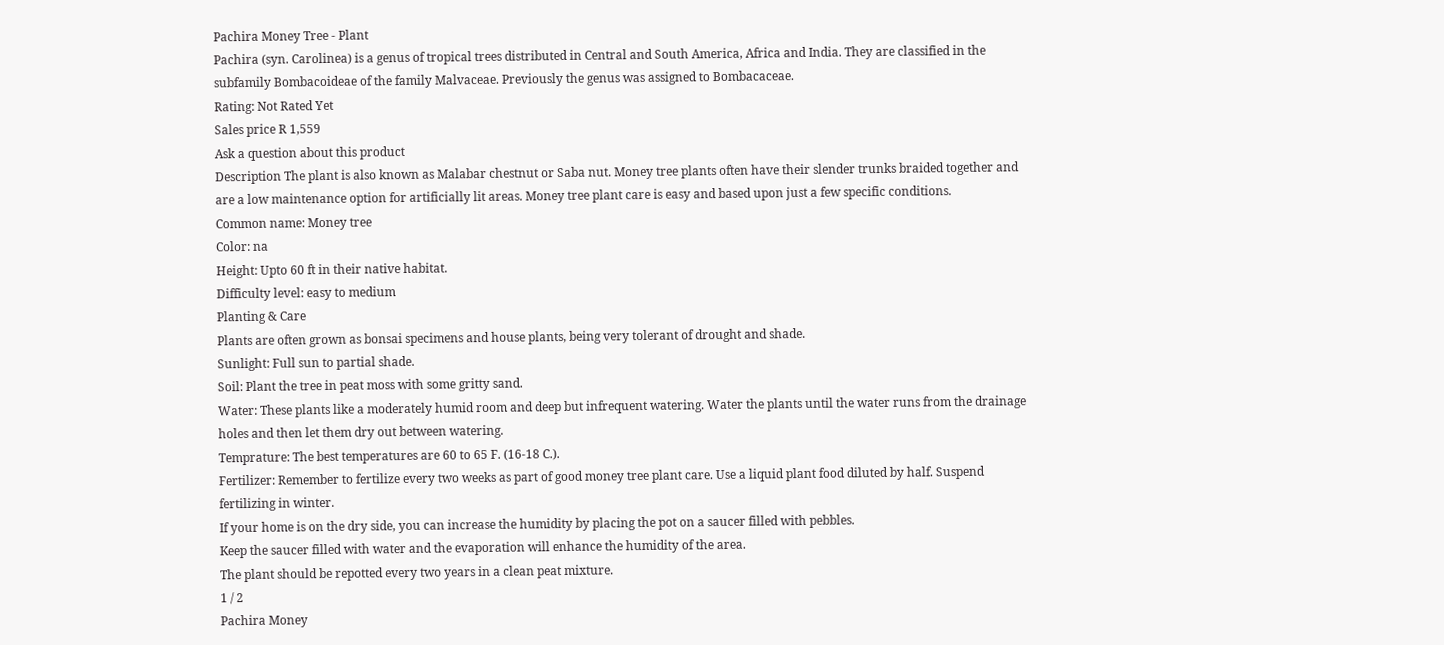Pachira Money Tree - Plant
Pachira (syn. Carolinea) is a genus of tropical trees distributed in Central and South America, Africa and India. They are classified in the
subfamily Bombacoideae of the family Malvaceae. Previously the genus was assigned to Bombacaceae.
Rating: Not Rated Yet
Sales price R 1,559
Ask a question about this product
Description The plant is also known as Malabar chestnut or Saba nut. Money tree plants often have their slender trunks braided together and
are a low maintenance option for artificially lit areas. Money tree plant care is easy and based upon just a few specific conditions.
Common name: Money tree
Color: na
Height: Upto 60 ft in their native habitat.
Difficulty level: easy to medium
Planting & Care
Plants are often grown as bonsai specimens and house plants, being very tolerant of drought and shade.
Sunlight: Full sun to partial shade.
Soil: Plant the tree in peat moss with some gritty sand.
Water: These plants like a moderately humid room and deep but infrequent watering. Water the plants until the water runs from the drainage
holes and then let them dry out between watering.
Temprature: The best temperatures are 60 to 65 F. (16-18 C.).
Fertilizer: Remember to fertilize every two weeks as part of good money tree plant care. Use a liquid plant food diluted by half. Suspend
fertilizing in winter.
If your home is on the dry side, you can increase the humidity by placing the pot on a saucer filled with pebbles.
Keep the saucer filled with water and the evaporation will enhance the humidity of the area.
The plant should be repotted every two years in a clean peat mixture.
1 / 2
Pachira Money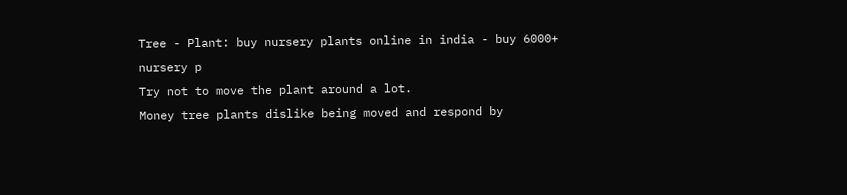Tree - Plant: buy nursery plants online in india - buy 6000+ nursery p
Try not to move the plant around a lot.
Money tree plants dislike being moved and respond by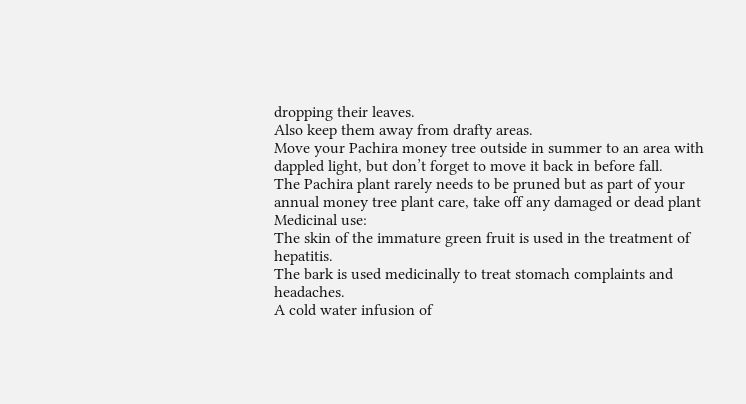dropping their leaves.
Also keep them away from drafty areas.
Move your Pachira money tree outside in summer to an area with dappled light, but don’t forget to move it back in before fall.
The Pachira plant rarely needs to be pruned but as part of your annual money tree plant care, take off any damaged or dead plant
Medicinal use:
The skin of the immature green fruit is used in the treatment of hepatitis.
The bark is used medicinally to treat stomach complaints and headaches.
A cold water infusion of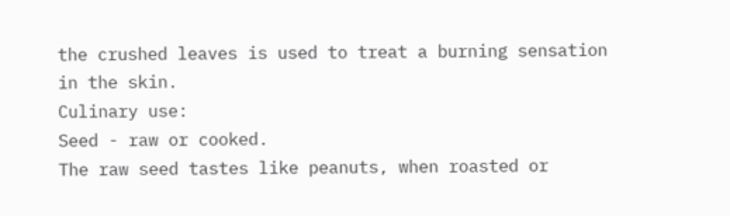the crushed leaves is used to treat a burning sensation in the skin.
Culinary use:
Seed - raw or cooked.
The raw seed tastes like peanuts, when roasted or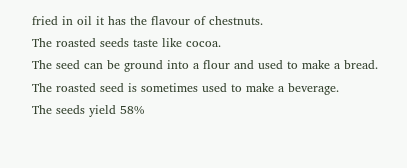fried in oil it has the flavour of chestnuts.
The roasted seeds taste like cocoa.
The seed can be ground into a flour and used to make a bread.
The roasted seed is sometimes used to make a beverage.
The seeds yield 58%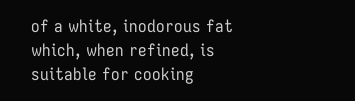of a white, inodorous fat which, when refined, is suitable for cooking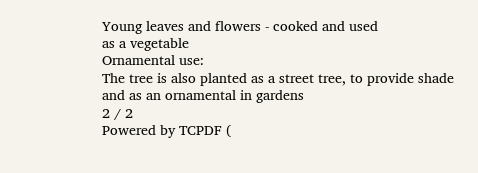Young leaves and flowers - cooked and used
as a vegetable
Ornamental use:
The tree is also planted as a street tree, to provide shade and as an ornamental in gardens
2 / 2
Powered by TCPDF (